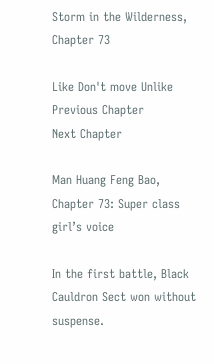Storm in the Wilderness, Chapter 73

Like Don't move Unlike
Previous Chapter
Next Chapter

Man Huang Feng Bao, Chapter 73: Super class girl’s voice

In the first battle, Black Cauldron Sect won without suspense.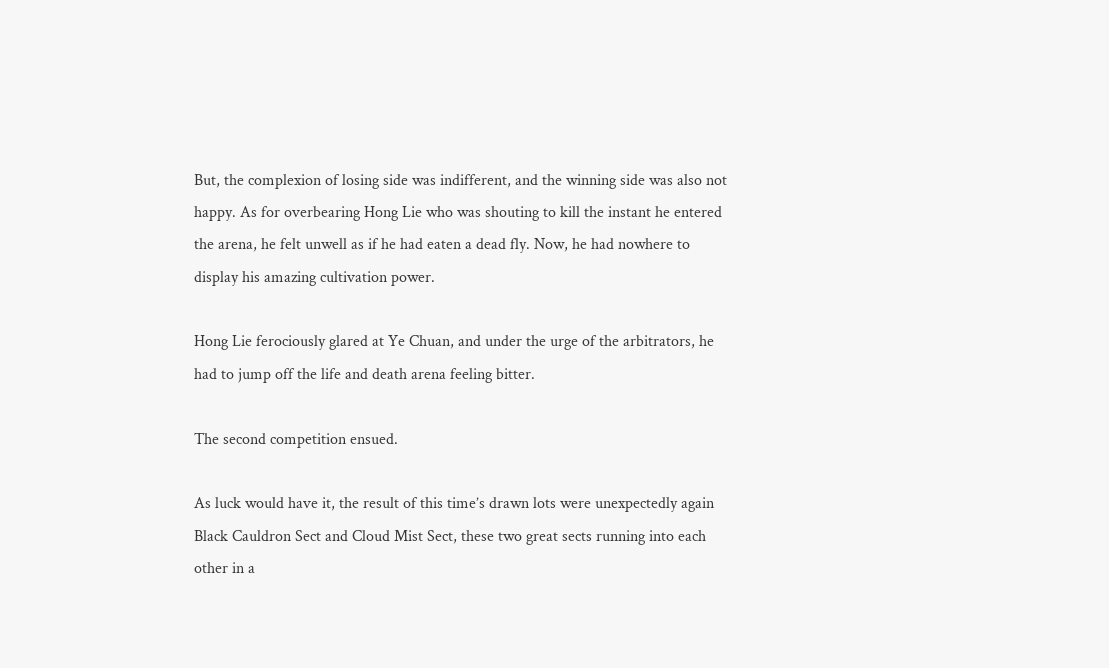But, the complexion of losing side was indifferent, and the winning side was also not happy. As for overbearing Hong Lie who was shouting to kill the instant he entered the arena, he felt unwell as if he had eaten a dead fly. Now, he had nowhere to display his amazing cultivation power.

Hong Lie ferociously glared at Ye Chuan, and under the urge of the arbitrators, he had to jump off the life and death arena feeling bitter.

The second competition ensued.

As luck would have it, the result of this time’s drawn lots were unexpectedly again Black Cauldron Sect and Cloud Mist Sect, these two great sects running into each other in a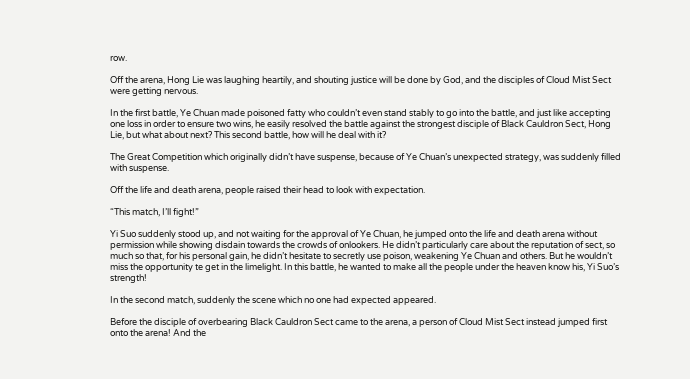row.

Off the arena, Hong Lie was laughing heartily, and shouting justice will be done by God, and the disciples of Cloud Mist Sect were getting nervous.

In the first battle, Ye Chuan made poisoned fatty who couldn’t even stand stably to go into the battle, and just like accepting one loss in order to ensure two wins, he easily resolved the battle against the strongest disciple of Black Cauldron Sect, Hong Lie, but what about next? This second battle, how will he deal with it?

The Great Competition which originally didn’t have suspense, because of Ye Chuan’s unexpected strategy, was suddenly filled with suspense.

Off the life and death arena, people raised their head to look with expectation.

“This match, I’ll fight!”

Yi Suo suddenly stood up, and not waiting for the approval of Ye Chuan, he jumped onto the life and death arena without permission while showing disdain towards the crowds of onlookers. He didn’t particularly care about the reputation of sect, so much so that, for his personal gain, he didn’t hesitate to secretly use poison, weakening Ye Chuan and others. But he wouldn’t miss the opportunity te get in the limelight. In this battle, he wanted to make all the people under the heaven know his, Yi Suo’s strength!

In the second match, suddenly the scene which no one had expected appeared.

Before the disciple of overbearing Black Cauldron Sect came to the arena, a person of Cloud Mist Sect instead jumped first onto the arena! And the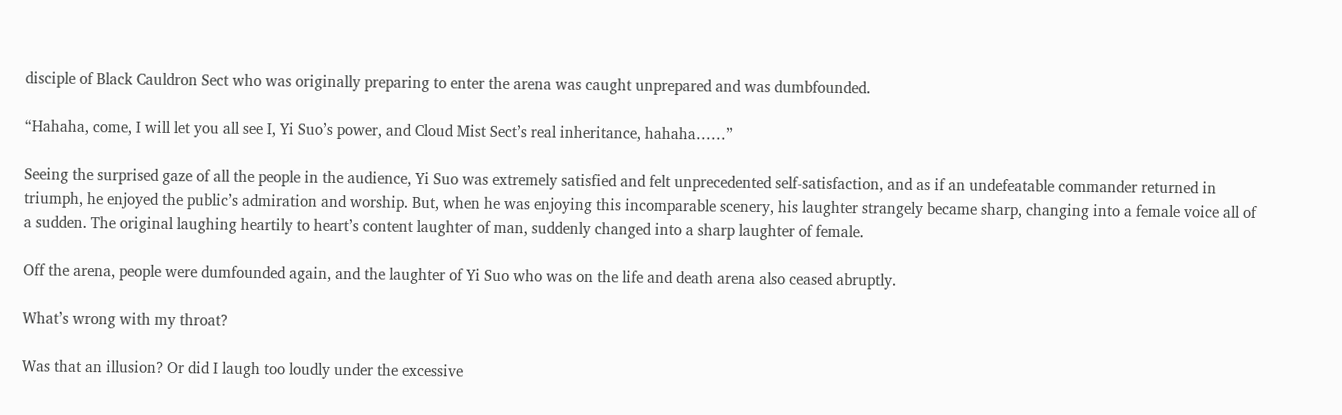disciple of Black Cauldron Sect who was originally preparing to enter the arena was caught unprepared and was dumbfounded.

“Hahaha, come, I will let you all see I, Yi Suo’s power, and Cloud Mist Sect’s real inheritance, hahaha……”

Seeing the surprised gaze of all the people in the audience, Yi Suo was extremely satisfied and felt unprecedented self-satisfaction, and as if an undefeatable commander returned in triumph, he enjoyed the public’s admiration and worship. But, when he was enjoying this incomparable scenery, his laughter strangely became sharp, changing into a female voice all of a sudden. The original laughing heartily to heart’s content laughter of man, suddenly changed into a sharp laughter of female.

Off the arena, people were dumfounded again, and the laughter of Yi Suo who was on the life and death arena also ceased abruptly.

What’s wrong with my throat?

Was that an illusion? Or did I laugh too loudly under the excessive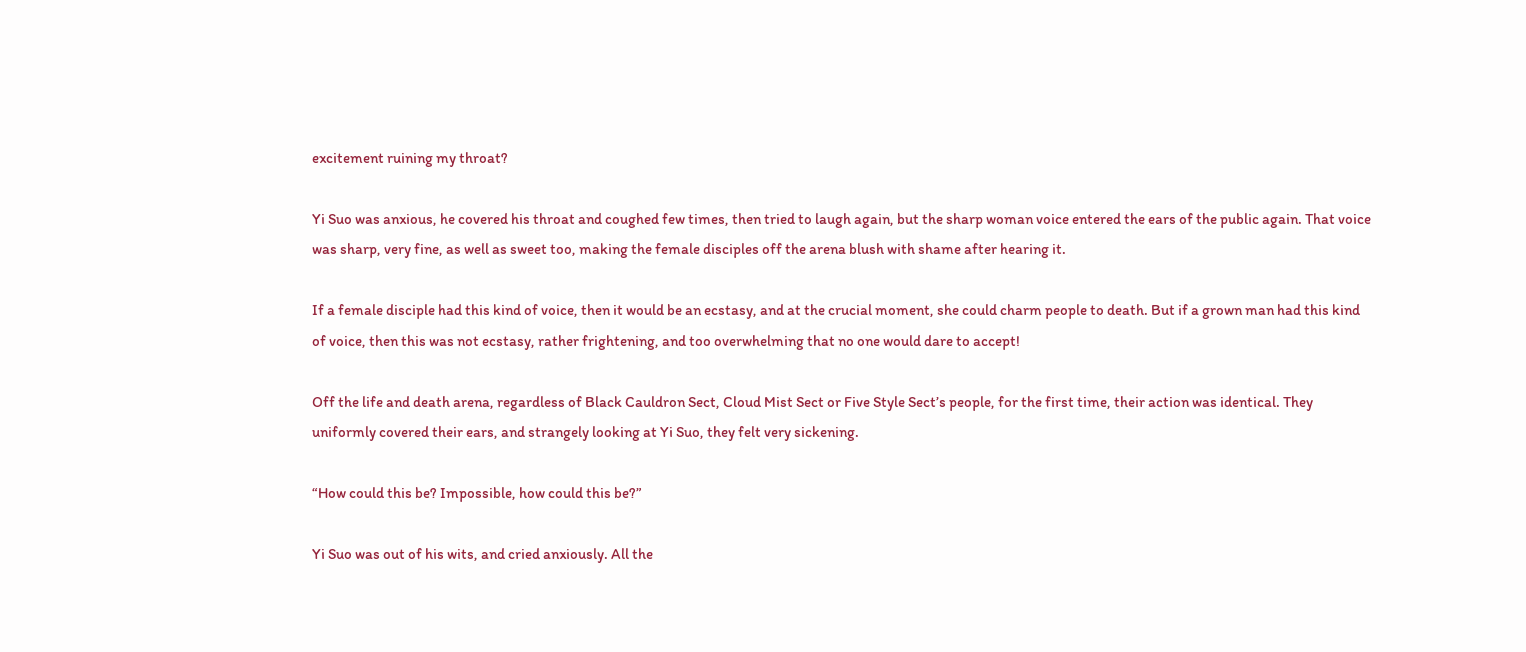excitement ruining my throat?

Yi Suo was anxious, he covered his throat and coughed few times, then tried to laugh again, but the sharp woman voice entered the ears of the public again. That voice was sharp, very fine, as well as sweet too, making the female disciples off the arena blush with shame after hearing it.

If a female disciple had this kind of voice, then it would be an ecstasy, and at the crucial moment, she could charm people to death. But if a grown man had this kind of voice, then this was not ecstasy, rather frightening, and too overwhelming that no one would dare to accept!

Off the life and death arena, regardless of Black Cauldron Sect, Cloud Mist Sect or Five Style Sect’s people, for the first time, their action was identical. They uniformly covered their ears, and strangely looking at Yi Suo, they felt very sickening.

“How could this be? Impossible, how could this be?”

Yi Suo was out of his wits, and cried anxiously. All the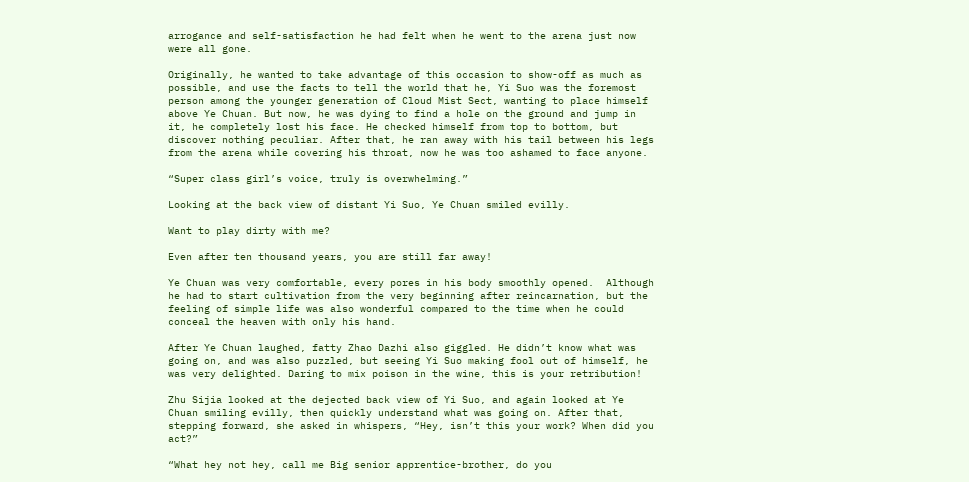arrogance and self-satisfaction he had felt when he went to the arena just now were all gone.

Originally, he wanted to take advantage of this occasion to show-off as much as possible, and use the facts to tell the world that he, Yi Suo was the foremost person among the younger generation of Cloud Mist Sect, wanting to place himself above Ye Chuan. But now, he was dying to find a hole on the ground and jump in it, he completely lost his face. He checked himself from top to bottom, but discover nothing peculiar. After that, he ran away with his tail between his legs from the arena while covering his throat, now he was too ashamed to face anyone.

“Super class girl’s voice, truly is overwhelming.”

Looking at the back view of distant Yi Suo, Ye Chuan smiled evilly.

Want to play dirty with me?

Even after ten thousand years, you are still far away!

Ye Chuan was very comfortable, every pores in his body smoothly opened.  Although he had to start cultivation from the very beginning after reincarnation, but the feeling of simple life was also wonderful compared to the time when he could conceal the heaven with only his hand.

After Ye Chuan laughed, fatty Zhao Dazhi also giggled. He didn’t know what was going on, and was also puzzled, but seeing Yi Suo making fool out of himself, he was very delighted. Daring to mix poison in the wine, this is your retribution!

Zhu Sijia looked at the dejected back view of Yi Suo, and again looked at Ye Chuan smiling evilly, then quickly understand what was going on. After that, stepping forward, she asked in whispers, “Hey, isn’t this your work? When did you act?”

“What hey not hey, call me Big senior apprentice-brother, do you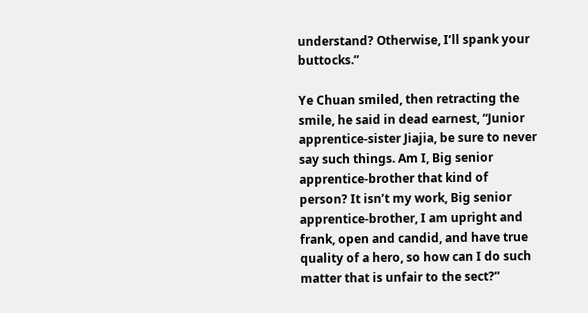understand? Otherwise, I’ll spank your buttocks.”

Ye Chuan smiled, then retracting the smile, he said in dead earnest, “Junior apprentice-sister Jiajia, be sure to never say such things. Am I, Big senior apprentice-brother that kind of person? It isn’t my work, Big senior apprentice-brother, I am upright and frank, open and candid, and have true quality of a hero, so how can I do such matter that is unfair to the sect?”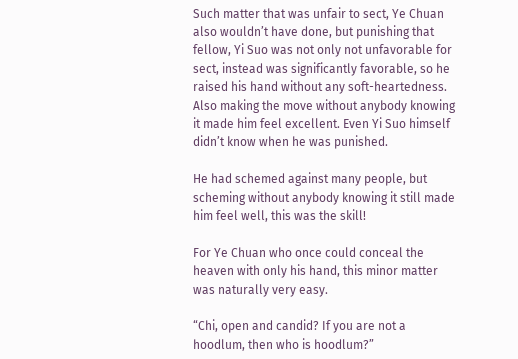Such matter that was unfair to sect, Ye Chuan also wouldn’t have done, but punishing that fellow, Yi Suo was not only not unfavorable for sect, instead was significantly favorable, so he raised his hand without any soft-heartedness. Also making the move without anybody knowing it made him feel excellent. Even Yi Suo himself didn’t know when he was punished.

He had schemed against many people, but scheming without anybody knowing it still made him feel well, this was the skill!

For Ye Chuan who once could conceal the heaven with only his hand, this minor matter was naturally very easy.

“Chi, open and candid? If you are not a hoodlum, then who is hoodlum?”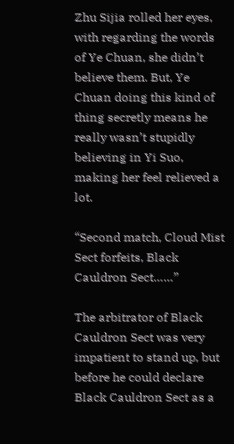Zhu Sijia rolled her eyes, with regarding the words of Ye Chuan, she didn’t believe them. But, Ye Chuan doing this kind of thing secretly means he really wasn’t stupidly believing in Yi Suo, making her feel relieved a lot.

“Second match, Cloud Mist Sect forfeits, Black Cauldron Sect……”

The arbitrator of Black Cauldron Sect was very impatient to stand up, but before he could declare Black Cauldron Sect as a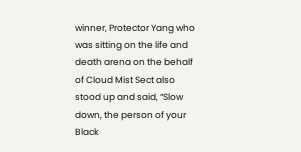winner, Protector Yang who was sitting on the life and death arena on the behalf of Cloud Mist Sect also stood up and said, “Slow down, the person of your Black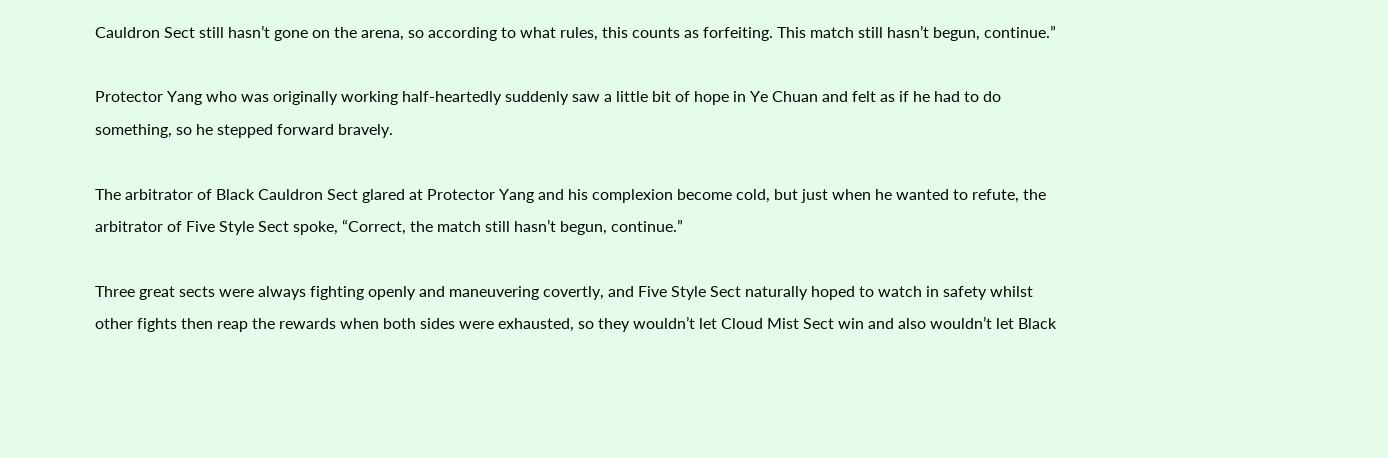Cauldron Sect still hasn’t gone on the arena, so according to what rules, this counts as forfeiting. This match still hasn’t begun, continue.”

Protector Yang who was originally working half-heartedly suddenly saw a little bit of hope in Ye Chuan and felt as if he had to do something, so he stepped forward bravely.

The arbitrator of Black Cauldron Sect glared at Protector Yang and his complexion become cold, but just when he wanted to refute, the arbitrator of Five Style Sect spoke, “Correct, the match still hasn’t begun, continue.”

Three great sects were always fighting openly and maneuvering covertly, and Five Style Sect naturally hoped to watch in safety whilst other fights then reap the rewards when both sides were exhausted, so they wouldn’t let Cloud Mist Sect win and also wouldn’t let Black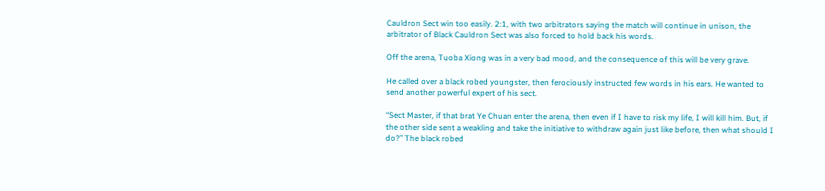Cauldron Sect win too easily. 2:1, with two arbitrators saying the match will continue in unison, the arbitrator of Black Cauldron Sect was also forced to hold back his words.

Off the arena, Tuoba Xiong was in a very bad mood, and the consequence of this will be very grave.

He called over a black robed youngster, then ferociously instructed few words in his ears. He wanted to send another powerful expert of his sect.

“Sect Master, if that brat Ye Chuan enter the arena, then even if I have to risk my life, I will kill him. But, if the other side sent a weakling and take the initiative to withdraw again just like before, then what should I do?” The black robed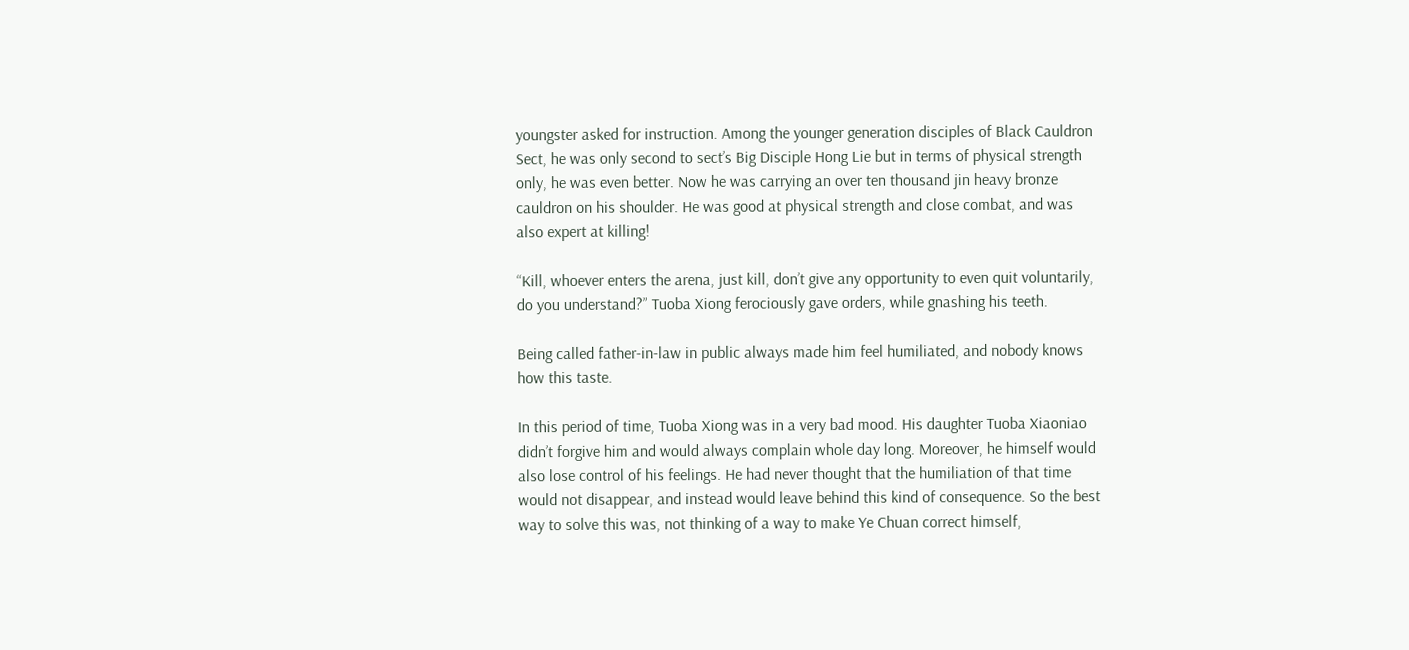youngster asked for instruction. Among the younger generation disciples of Black Cauldron Sect, he was only second to sect’s Big Disciple Hong Lie but in terms of physical strength only, he was even better. Now he was carrying an over ten thousand jin heavy bronze cauldron on his shoulder. He was good at physical strength and close combat, and was also expert at killing!

“Kill, whoever enters the arena, just kill, don’t give any opportunity to even quit voluntarily, do you understand?” Tuoba Xiong ferociously gave orders, while gnashing his teeth.

Being called father-in-law in public always made him feel humiliated, and nobody knows how this taste.

In this period of time, Tuoba Xiong was in a very bad mood. His daughter Tuoba Xiaoniao didn’t forgive him and would always complain whole day long. Moreover, he himself would also lose control of his feelings. He had never thought that the humiliation of that time would not disappear, and instead would leave behind this kind of consequence. So the best way to solve this was, not thinking of a way to make Ye Chuan correct himself,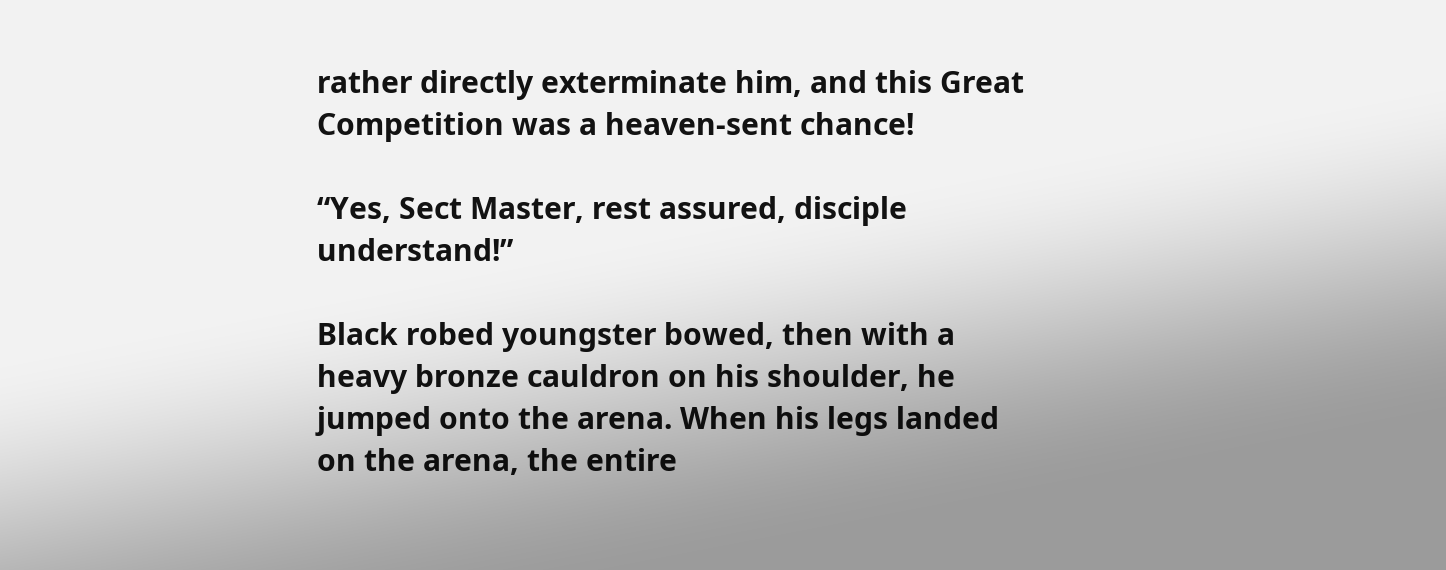rather directly exterminate him, and this Great Competition was a heaven-sent chance!

“Yes, Sect Master, rest assured, disciple understand!”

Black robed youngster bowed, then with a heavy bronze cauldron on his shoulder, he jumped onto the arena. When his legs landed on the arena, the entire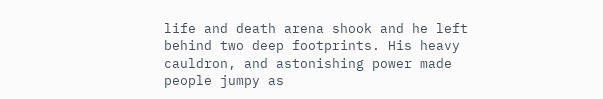life and death arena shook and he left behind two deep footprints. His heavy cauldron, and astonishing power made people jumpy as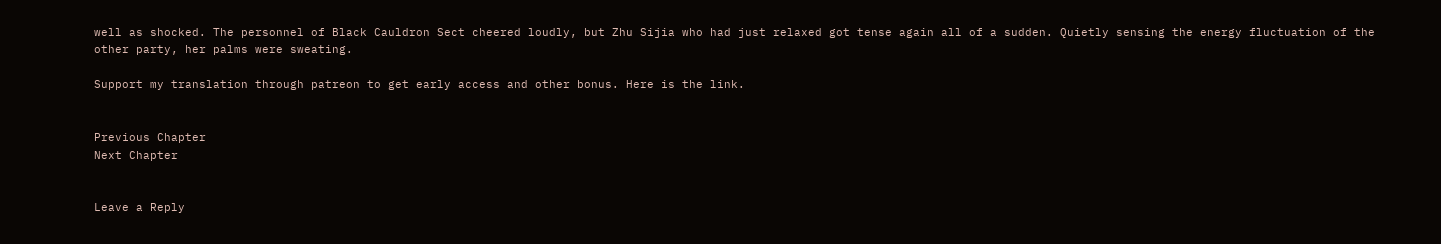well as shocked. The personnel of Black Cauldron Sect cheered loudly, but Zhu Sijia who had just relaxed got tense again all of a sudden. Quietly sensing the energy fluctuation of the other party, her palms were sweating.

Support my translation through patreon to get early access and other bonus. Here is the link.


Previous Chapter
Next Chapter


Leave a Reply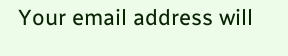Your email address will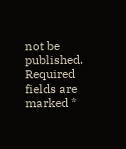not be published. Required fields are marked *